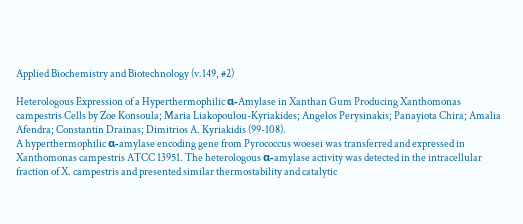Applied Biochemistry and Biotechnology (v.149, #2)

Heterologous Expression of a Hyperthermophilic α-Amylase in Xanthan Gum Producing Xanthomonas campestris Cells by Zoe Konsoula; Maria Liakopoulou-Kyriakides; Angelos Perysinakis; Panayiota Chira; Amalia Afendra; Constantin Drainas; Dimitrios A. Kyriakidis (99-108).
A hyperthermophilic α-amylase encoding gene from Pyrococcus woesei was transferred and expressed in Xanthomonas campestris ATCC 13951. The heterologous α-amylase activity was detected in the intracellular fraction of X. campestris and presented similar thermostability and catalytic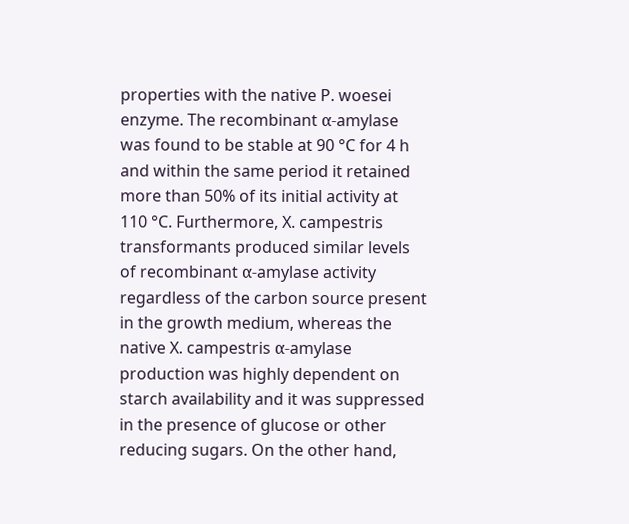properties with the native P. woesei enzyme. The recombinant α-amylase was found to be stable at 90 °C for 4 h and within the same period it retained more than 50% of its initial activity at 110 °C. Furthermore, X. campestris transformants produced similar levels of recombinant α-amylase activity regardless of the carbon source present in the growth medium, whereas the native X. campestris α-amylase production was highly dependent on starch availability and it was suppressed in the presence of glucose or other reducing sugars. On the other hand,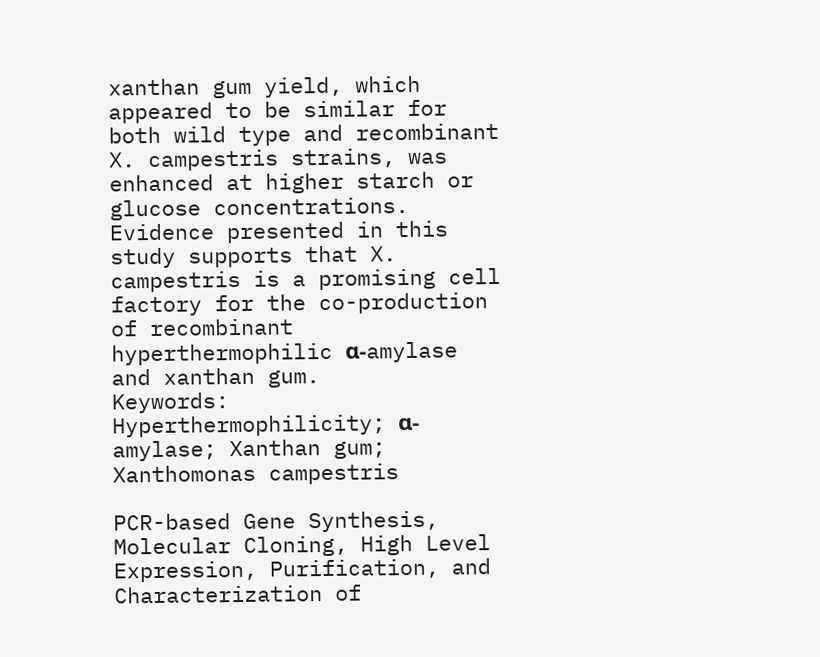xanthan gum yield, which appeared to be similar for both wild type and recombinant X. campestris strains, was enhanced at higher starch or glucose concentrations. Evidence presented in this study supports that X. campestris is a promising cell factory for the co-production of recombinant hyperthermophilic α-amylase and xanthan gum.
Keywords: Hyperthermophilicity; α-amylase; Xanthan gum; Xanthomonas campestris

PCR-based Gene Synthesis, Molecular Cloning, High Level Expression, Purification, and Characterization of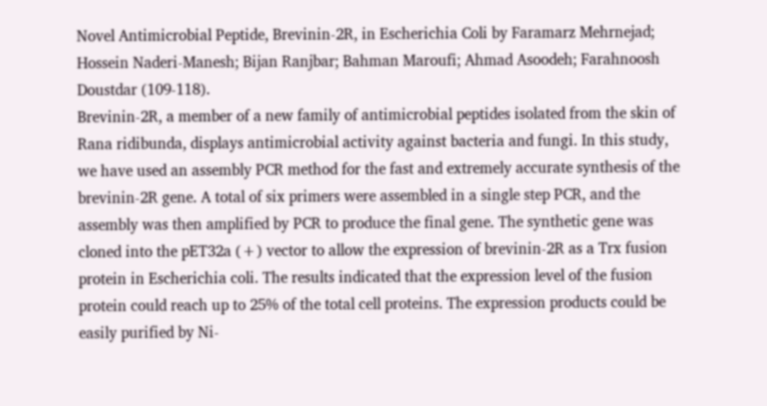Novel Antimicrobial Peptide, Brevinin-2R, in Escherichia Coli by Faramarz Mehrnejad; Hossein Naderi-Manesh; Bijan Ranjbar; Bahman Maroufi; Ahmad Asoodeh; Farahnoosh Doustdar (109-118).
Brevinin-2R, a member of a new family of antimicrobial peptides isolated from the skin of Rana ridibunda, displays antimicrobial activity against bacteria and fungi. In this study, we have used an assembly PCR method for the fast and extremely accurate synthesis of the brevinin-2R gene. A total of six primers were assembled in a single step PCR, and the assembly was then amplified by PCR to produce the final gene. The synthetic gene was cloned into the pET32a (+) vector to allow the expression of brevinin-2R as a Trx fusion protein in Escherichia coli. The results indicated that the expression level of the fusion protein could reach up to 25% of the total cell proteins. The expression products could be easily purified by Ni-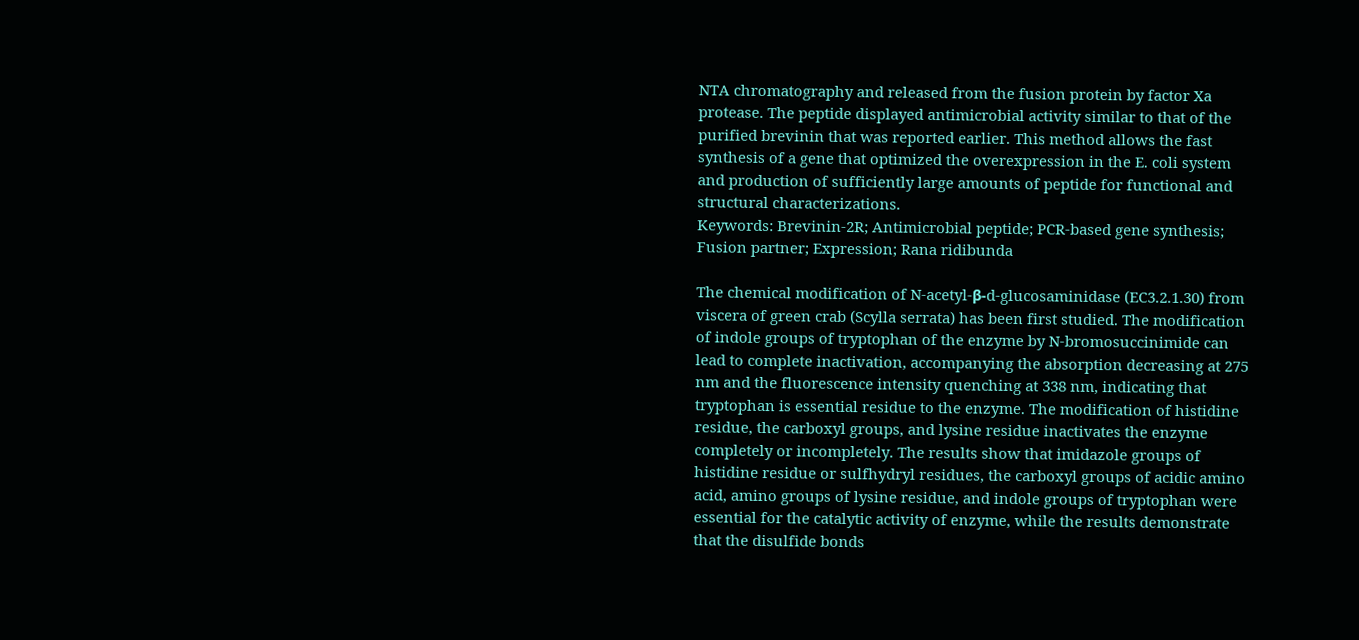NTA chromatography and released from the fusion protein by factor Xa protease. The peptide displayed antimicrobial activity similar to that of the purified brevinin that was reported earlier. This method allows the fast synthesis of a gene that optimized the overexpression in the E. coli system and production of sufficiently large amounts of peptide for functional and structural characterizations.
Keywords: Brevinin-2R; Antimicrobial peptide; PCR-based gene synthesis; Fusion partner; Expression; Rana ridibunda

The chemical modification of N-acetyl-β-d-glucosaminidase (EC3.2.1.30) from viscera of green crab (Scylla serrata) has been first studied. The modification of indole groups of tryptophan of the enzyme by N-bromosuccinimide can lead to complete inactivation, accompanying the absorption decreasing at 275 nm and the fluorescence intensity quenching at 338 nm, indicating that tryptophan is essential residue to the enzyme. The modification of histidine residue, the carboxyl groups, and lysine residue inactivates the enzyme completely or incompletely. The results show that imidazole groups of histidine residue or sulfhydryl residues, the carboxyl groups of acidic amino acid, amino groups of lysine residue, and indole groups of tryptophan were essential for the catalytic activity of enzyme, while the results demonstrate that the disulfide bonds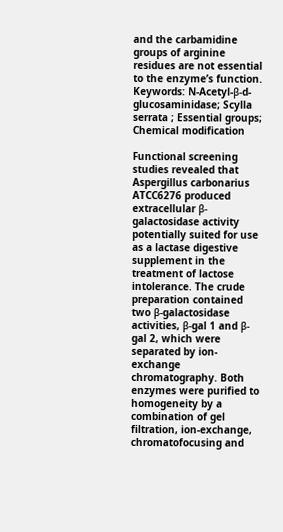and the carbamidine groups of arginine residues are not essential to the enzyme’s function.
Keywords: N-Acetyl-β-d-glucosaminidase; Scylla serrata ; Essential groups; Chemical modification

Functional screening studies revealed that Aspergillus carbonarius ATCC6276 produced extracellular β-galactosidase activity potentially suited for use as a lactase digestive supplement in the treatment of lactose intolerance. The crude preparation contained two β-galactosidase activities, β-gal 1 and β-gal 2, which were separated by ion-exchange chromatography. Both enzymes were purified to homogeneity by a combination of gel filtration, ion-exchange, chromatofocusing and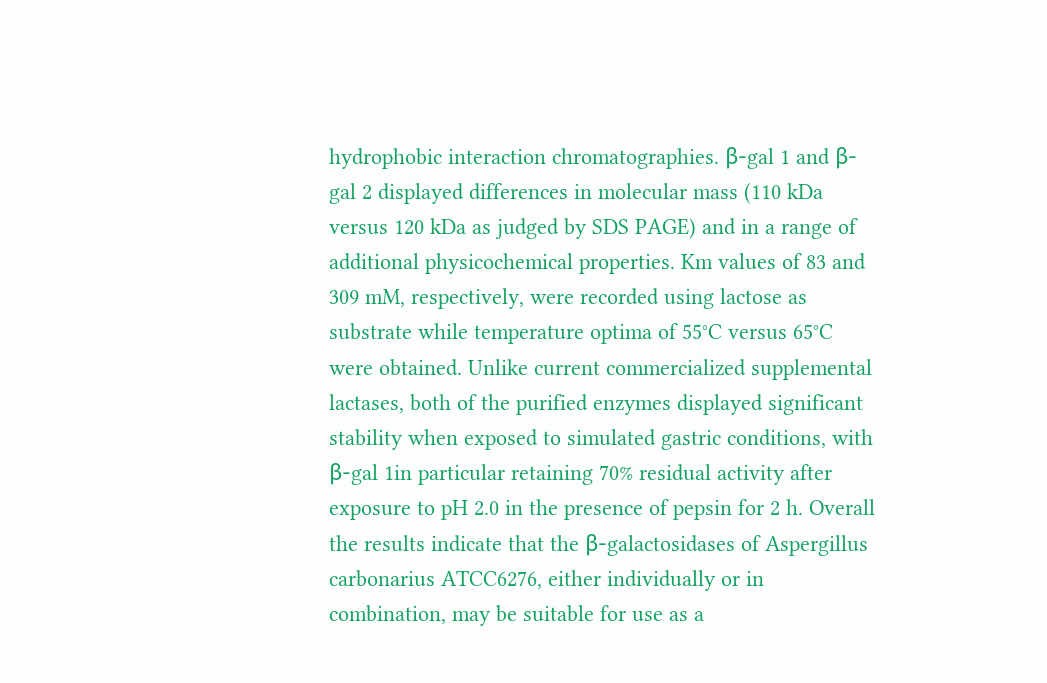hydrophobic interaction chromatographies. β-gal 1 and β-gal 2 displayed differences in molecular mass (110 kDa versus 120 kDa as judged by SDS PAGE) and in a range of additional physicochemical properties. Km values of 83 and 309 mM, respectively, were recorded using lactose as substrate while temperature optima of 55°C versus 65°C were obtained. Unlike current commercialized supplemental lactases, both of the purified enzymes displayed significant stability when exposed to simulated gastric conditions, with β-gal 1in particular retaining 70% residual activity after exposure to pH 2.0 in the presence of pepsin for 2 h. Overall the results indicate that the β-galactosidases of Aspergillus carbonarius ATCC6276, either individually or in combination, may be suitable for use as a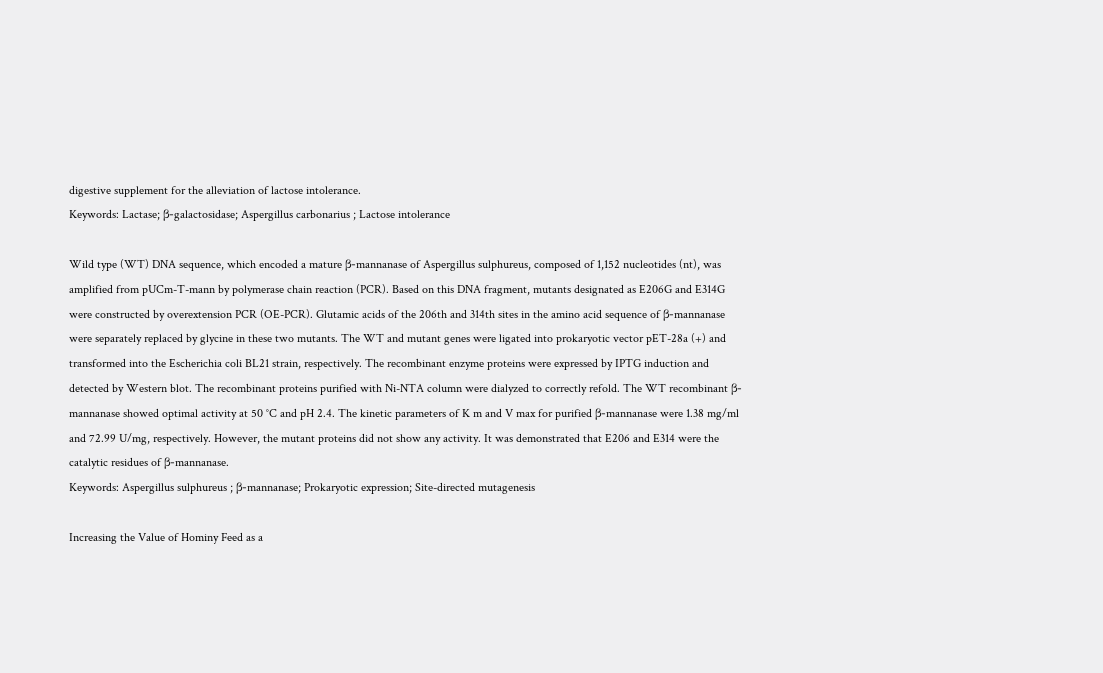digestive supplement for the alleviation of lactose intolerance.
Keywords: Lactase; β-galactosidase; Aspergillus carbonarius ; Lactose intolerance

Wild type (WT) DNA sequence, which encoded a mature β-mannanase of Aspergillus sulphureus, composed of 1,152 nucleotides (nt), was amplified from pUCm-T-mann by polymerase chain reaction (PCR). Based on this DNA fragment, mutants designated as E206G and E314G were constructed by overextension PCR (OE-PCR). Glutamic acids of the 206th and 314th sites in the amino acid sequence of β-mannanase were separately replaced by glycine in these two mutants. The WT and mutant genes were ligated into prokaryotic vector pET-28a (+) and transformed into the Escherichia coli BL21 strain, respectively. The recombinant enzyme proteins were expressed by IPTG induction and detected by Western blot. The recombinant proteins purified with Ni-NTA column were dialyzed to correctly refold. The WT recombinant β-mannanase showed optimal activity at 50 °C and pH 2.4. The kinetic parameters of K m and V max for purified β-mannanase were 1.38 mg/ml and 72.99 U/mg, respectively. However, the mutant proteins did not show any activity. It was demonstrated that E206 and E314 were the catalytic residues of β-mannanase.
Keywords: Aspergillus sulphureus ; β-mannanase; Prokaryotic expression; Site-directed mutagenesis

Increasing the Value of Hominy Feed as a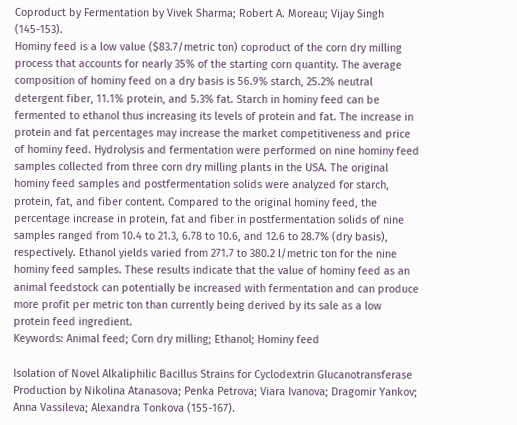Coproduct by Fermentation by Vivek Sharma; Robert A. Moreau; Vijay Singh (145-153).
Hominy feed is a low value ($83.7/metric ton) coproduct of the corn dry milling process that accounts for nearly 35% of the starting corn quantity. The average composition of hominy feed on a dry basis is 56.9% starch, 25.2% neutral detergent fiber, 11.1% protein, and 5.3% fat. Starch in hominy feed can be fermented to ethanol thus increasing its levels of protein and fat. The increase in protein and fat percentages may increase the market competitiveness and price of hominy feed. Hydrolysis and fermentation were performed on nine hominy feed samples collected from three corn dry milling plants in the USA. The original hominy feed samples and postfermentation solids were analyzed for starch, protein, fat, and fiber content. Compared to the original hominy feed, the percentage increase in protein, fat and fiber in postfermentation solids of nine samples ranged from 10.4 to 21.3, 6.78 to 10.6, and 12.6 to 28.7% (dry basis), respectively. Ethanol yields varied from 271.7 to 380.2 l/metric ton for the nine hominy feed samples. These results indicate that the value of hominy feed as an animal feedstock can potentially be increased with fermentation and can produce more profit per metric ton than currently being derived by its sale as a low protein feed ingredient.
Keywords: Animal feed; Corn dry milling; Ethanol; Hominy feed

Isolation of Novel Alkaliphilic Bacillus Strains for Cyclodextrin Glucanotransferase Production by Nikolina Atanasova; Penka Petrova; Viara Ivanova; Dragomir Yankov; Anna Vassileva; Alexandra Tonkova (155-167).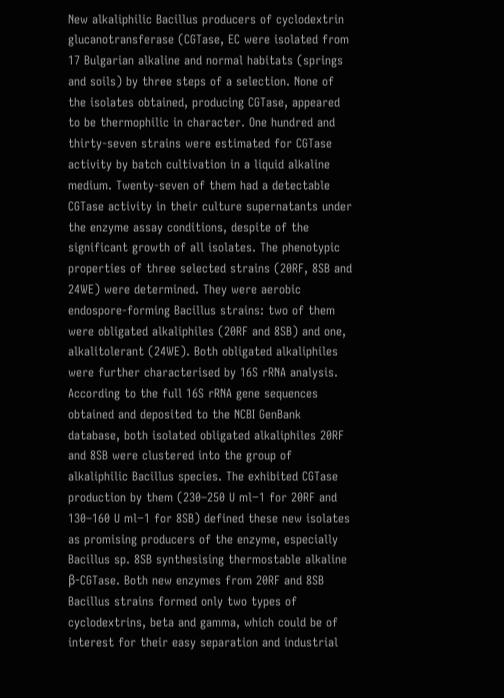New alkaliphilic Bacillus producers of cyclodextrin glucanotransferase (CGTase, EC were isolated from 17 Bulgarian alkaline and normal habitats (springs and soils) by three steps of a selection. None of the isolates obtained, producing CGTase, appeared to be thermophilic in character. One hundred and thirty-seven strains were estimated for CGTase activity by batch cultivation in a liquid alkaline medium. Twenty-seven of them had a detectable CGTase activity in their culture supernatants under the enzyme assay conditions, despite of the significant growth of all isolates. The phenotypic properties of three selected strains (20RF, 8SB and 24WE) were determined. They were aerobic endospore-forming Bacillus strains: two of them were obligated alkaliphiles (20RF and 8SB) and one, alkalitolerant (24WE). Both obligated alkaliphiles were further characterised by 16S rRNA analysis. According to the full 16S rRNA gene sequences obtained and deposited to the NCBI GenBank database, both isolated obligated alkaliphiles 20RF and 8SB were clustered into the group of alkaliphilic Bacillus species. The exhibited CGTase production by them (230–250 U ml−1 for 20RF and 130–160 U ml−1 for 8SB) defined these new isolates as promising producers of the enzyme, especially Bacillus sp. 8SB synthesising thermostable alkaline β-CGTase. Both new enzymes from 20RF and 8SB Bacillus strains formed only two types of cyclodextrins, beta and gamma, which could be of interest for their easy separation and industrial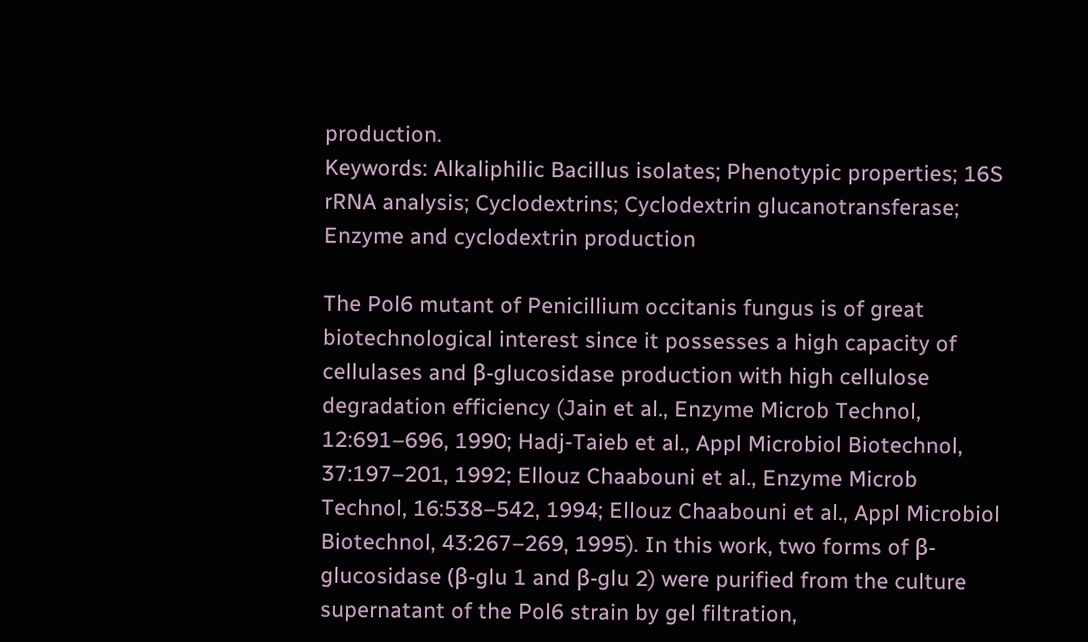production.
Keywords: Alkaliphilic Bacillus isolates; Phenotypic properties; 16S rRNA analysis; Cyclodextrins; Cyclodextrin glucanotransferase; Enzyme and cyclodextrin production

The Pol6 mutant of Penicillium occitanis fungus is of great biotechnological interest since it possesses a high capacity of cellulases and β-glucosidase production with high cellulose degradation efficiency (Jain et al., Enzyme Microb Technol, 12:691–696, 1990; Hadj-Taieb et al., Appl Microbiol Biotechnol, 37:197–201, 1992; Ellouz Chaabouni et al., Enzyme Microb Technol, 16:538–542, 1994; Ellouz Chaabouni et al., Appl Microbiol Biotechnol, 43:267–269, 1995). In this work, two forms of β-glucosidase (β-glu 1 and β-glu 2) were purified from the culture supernatant of the Pol6 strain by gel filtration,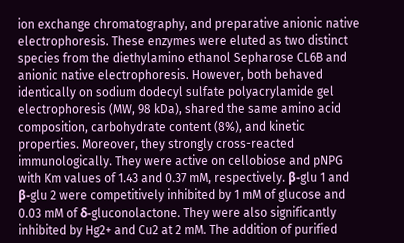ion exchange chromatography, and preparative anionic native electrophoresis. These enzymes were eluted as two distinct species from the diethylamino ethanol Sepharose CL6B and anionic native electrophoresis. However, both behaved identically on sodium dodecyl sulfate polyacrylamide gel electrophoresis (MW, 98 kDa), shared the same amino acid composition, carbohydrate content (8%), and kinetic properties. Moreover, they strongly cross-reacted immunologically. They were active on cellobiose and pNPG with Km values of 1.43 and 0.37 mM, respectively. β-glu 1 and β-glu 2 were competitively inhibited by 1 mM of glucose and 0.03 mM of δ-gluconolactone. They were also significantly inhibited by Hg2+ and Cu2 at 2 mM. The addition of purified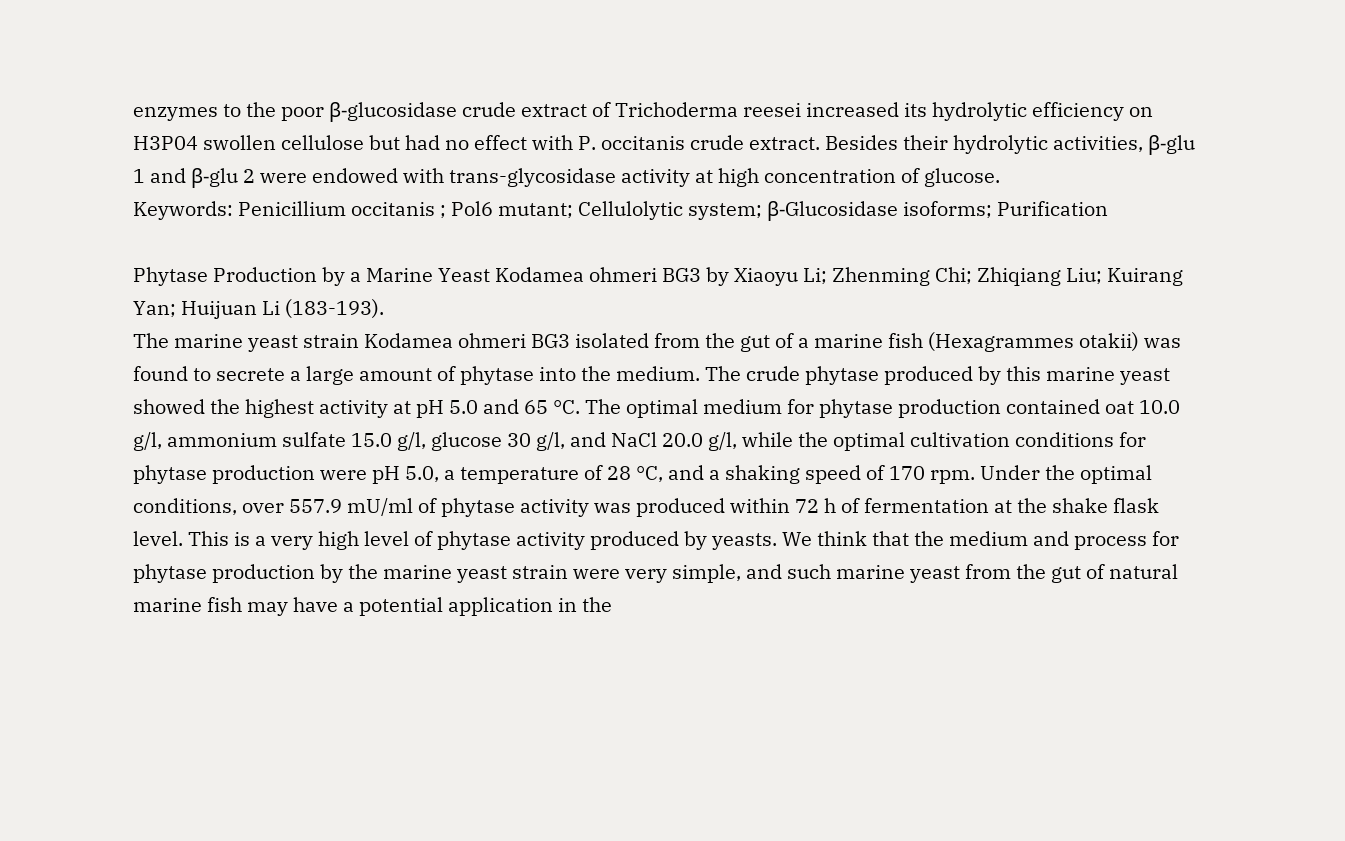enzymes to the poor β-glucosidase crude extract of Trichoderma reesei increased its hydrolytic efficiency on H3P04 swollen cellulose but had no effect with P. occitanis crude extract. Besides their hydrolytic activities, β-glu 1 and β-glu 2 were endowed with trans-glycosidase activity at high concentration of glucose.
Keywords: Penicillium occitanis ; Pol6 mutant; Cellulolytic system; β-Glucosidase isoforms; Purification

Phytase Production by a Marine Yeast Kodamea ohmeri BG3 by Xiaoyu Li; Zhenming Chi; Zhiqiang Liu; Kuirang Yan; Huijuan Li (183-193).
The marine yeast strain Kodamea ohmeri BG3 isolated from the gut of a marine fish (Hexagrammes otakii) was found to secrete a large amount of phytase into the medium. The crude phytase produced by this marine yeast showed the highest activity at pH 5.0 and 65 °C. The optimal medium for phytase production contained oat 10.0 g/l, ammonium sulfate 15.0 g/l, glucose 30 g/l, and NaCl 20.0 g/l, while the optimal cultivation conditions for phytase production were pH 5.0, a temperature of 28 °C, and a shaking speed of 170 rpm. Under the optimal conditions, over 557.9 mU/ml of phytase activity was produced within 72 h of fermentation at the shake flask level. This is a very high level of phytase activity produced by yeasts. We think that the medium and process for phytase production by the marine yeast strain were very simple, and such marine yeast from the gut of natural marine fish may have a potential application in the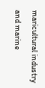maricultural industry and marine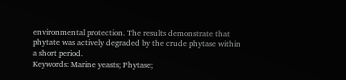environmental protection. The results demonstrate that phytate was actively degraded by the crude phytase within a short period.
Keywords: Marine yeasts; Phytase;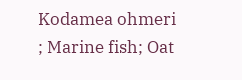Kodamea ohmeri ; Marine fish; Oat